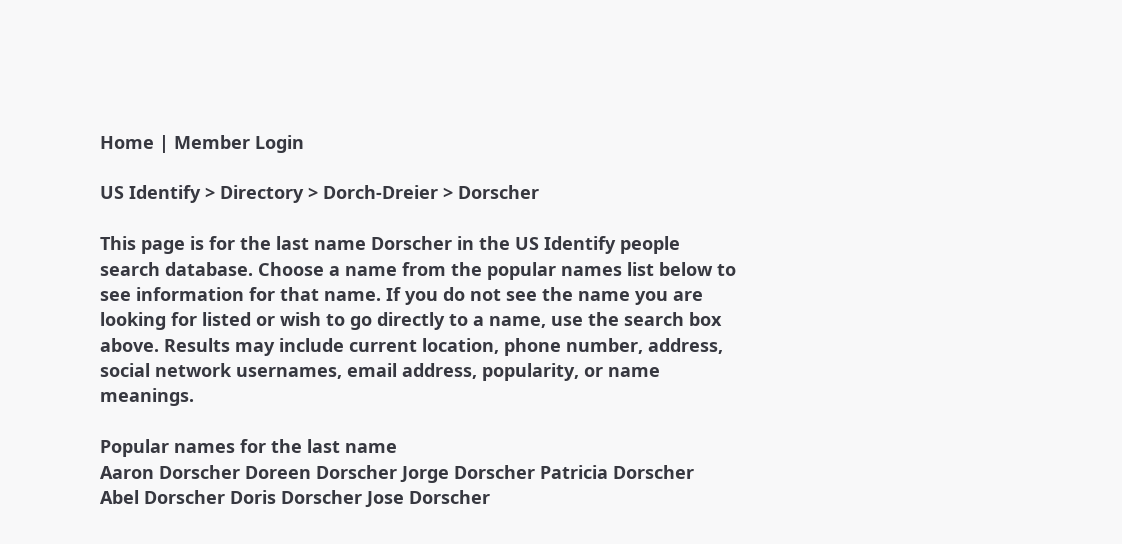Home | Member Login

US Identify > Directory > Dorch-Dreier > Dorscher

This page is for the last name Dorscher in the US Identify people search database. Choose a name from the popular names list below to see information for that name. If you do not see the name you are looking for listed or wish to go directly to a name, use the search box above. Results may include current location, phone number, address, social network usernames, email address, popularity, or name meanings.

Popular names for the last name
Aaron Dorscher Doreen Dorscher Jorge Dorscher Patricia Dorscher
Abel Dorscher Doris Dorscher Jose Dorscher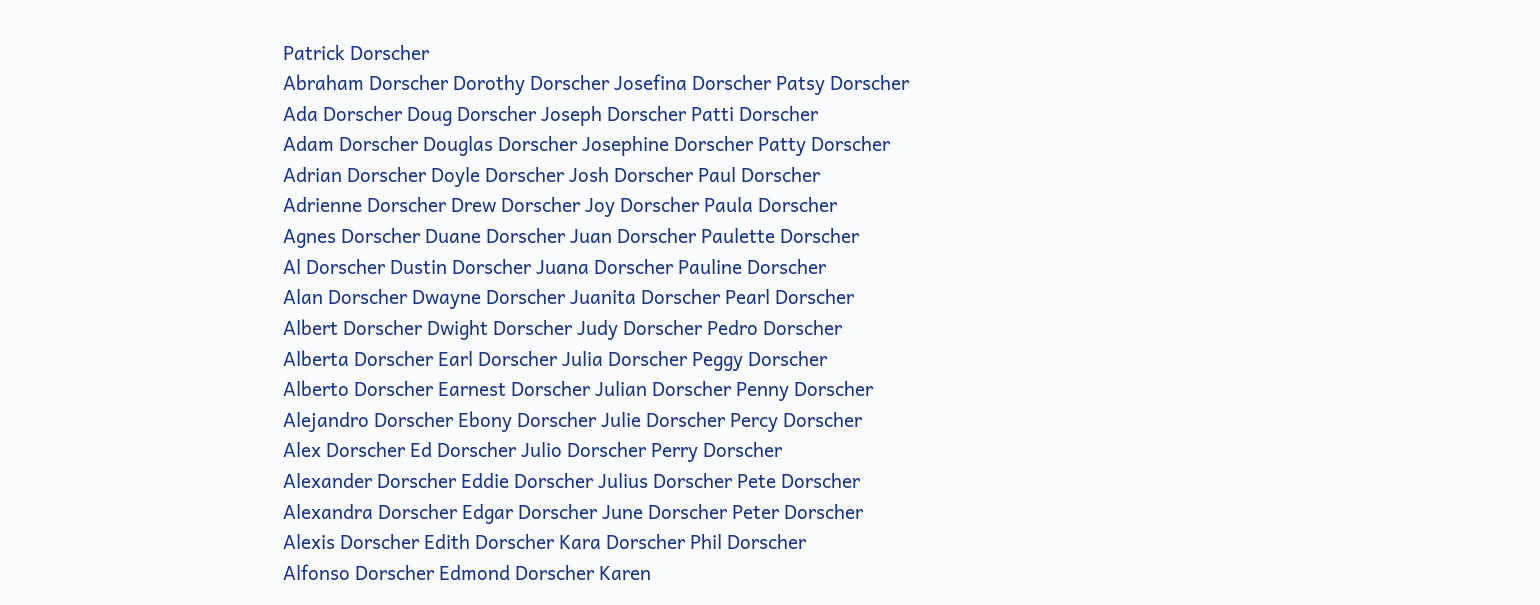Patrick Dorscher
Abraham Dorscher Dorothy Dorscher Josefina Dorscher Patsy Dorscher
Ada Dorscher Doug Dorscher Joseph Dorscher Patti Dorscher
Adam Dorscher Douglas Dorscher Josephine Dorscher Patty Dorscher
Adrian Dorscher Doyle Dorscher Josh Dorscher Paul Dorscher
Adrienne Dorscher Drew Dorscher Joy Dorscher Paula Dorscher
Agnes Dorscher Duane Dorscher Juan Dorscher Paulette Dorscher
Al Dorscher Dustin Dorscher Juana Dorscher Pauline Dorscher
Alan Dorscher Dwayne Dorscher Juanita Dorscher Pearl Dorscher
Albert Dorscher Dwight Dorscher Judy Dorscher Pedro Dorscher
Alberta Dorscher Earl Dorscher Julia Dorscher Peggy Dorscher
Alberto Dorscher Earnest Dorscher Julian Dorscher Penny Dorscher
Alejandro Dorscher Ebony Dorscher Julie Dorscher Percy Dorscher
Alex Dorscher Ed Dorscher Julio Dorscher Perry Dorscher
Alexander Dorscher Eddie Dorscher Julius Dorscher Pete Dorscher
Alexandra Dorscher Edgar Dorscher June Dorscher Peter Dorscher
Alexis Dorscher Edith Dorscher Kara Dorscher Phil Dorscher
Alfonso Dorscher Edmond Dorscher Karen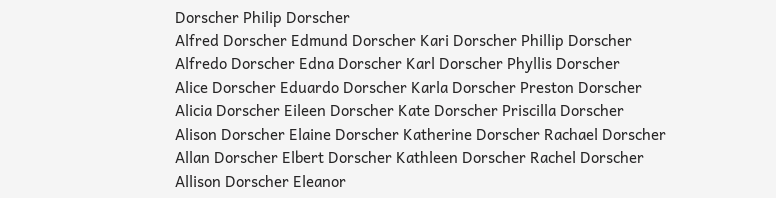Dorscher Philip Dorscher
Alfred Dorscher Edmund Dorscher Kari Dorscher Phillip Dorscher
Alfredo Dorscher Edna Dorscher Karl Dorscher Phyllis Dorscher
Alice Dorscher Eduardo Dorscher Karla Dorscher Preston Dorscher
Alicia Dorscher Eileen Dorscher Kate Dorscher Priscilla Dorscher
Alison Dorscher Elaine Dorscher Katherine Dorscher Rachael Dorscher
Allan Dorscher Elbert Dorscher Kathleen Dorscher Rachel Dorscher
Allison Dorscher Eleanor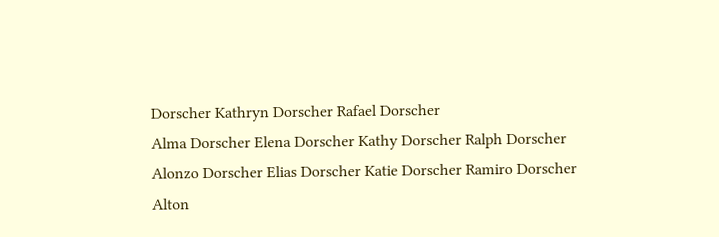Dorscher Kathryn Dorscher Rafael Dorscher
Alma Dorscher Elena Dorscher Kathy Dorscher Ralph Dorscher
Alonzo Dorscher Elias Dorscher Katie Dorscher Ramiro Dorscher
Alton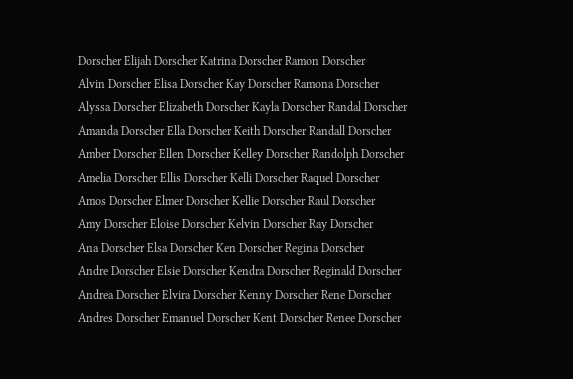Dorscher Elijah Dorscher Katrina Dorscher Ramon Dorscher
Alvin Dorscher Elisa Dorscher Kay Dorscher Ramona Dorscher
Alyssa Dorscher Elizabeth Dorscher Kayla Dorscher Randal Dorscher
Amanda Dorscher Ella Dorscher Keith Dorscher Randall Dorscher
Amber Dorscher Ellen Dorscher Kelley Dorscher Randolph Dorscher
Amelia Dorscher Ellis Dorscher Kelli Dorscher Raquel Dorscher
Amos Dorscher Elmer Dorscher Kellie Dorscher Raul Dorscher
Amy Dorscher Eloise Dorscher Kelvin Dorscher Ray Dorscher
Ana Dorscher Elsa Dorscher Ken Dorscher Regina Dorscher
Andre Dorscher Elsie Dorscher Kendra Dorscher Reginald Dorscher
Andrea Dorscher Elvira Dorscher Kenny Dorscher Rene Dorscher
Andres Dorscher Emanuel Dorscher Kent Dorscher Renee Dorscher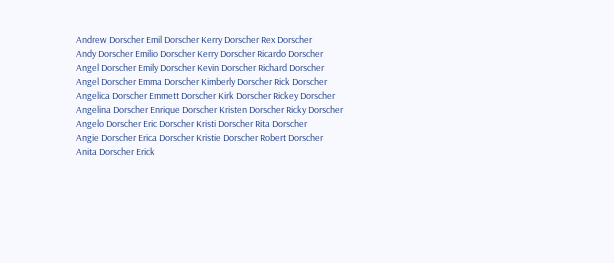Andrew Dorscher Emil Dorscher Kerry Dorscher Rex Dorscher
Andy Dorscher Emilio Dorscher Kerry Dorscher Ricardo Dorscher
Angel Dorscher Emily Dorscher Kevin Dorscher Richard Dorscher
Angel Dorscher Emma Dorscher Kimberly Dorscher Rick Dorscher
Angelica Dorscher Emmett Dorscher Kirk Dorscher Rickey Dorscher
Angelina Dorscher Enrique Dorscher Kristen Dorscher Ricky Dorscher
Angelo Dorscher Eric Dorscher Kristi Dorscher Rita Dorscher
Angie Dorscher Erica Dorscher Kristie Dorscher Robert Dorscher
Anita Dorscher Erick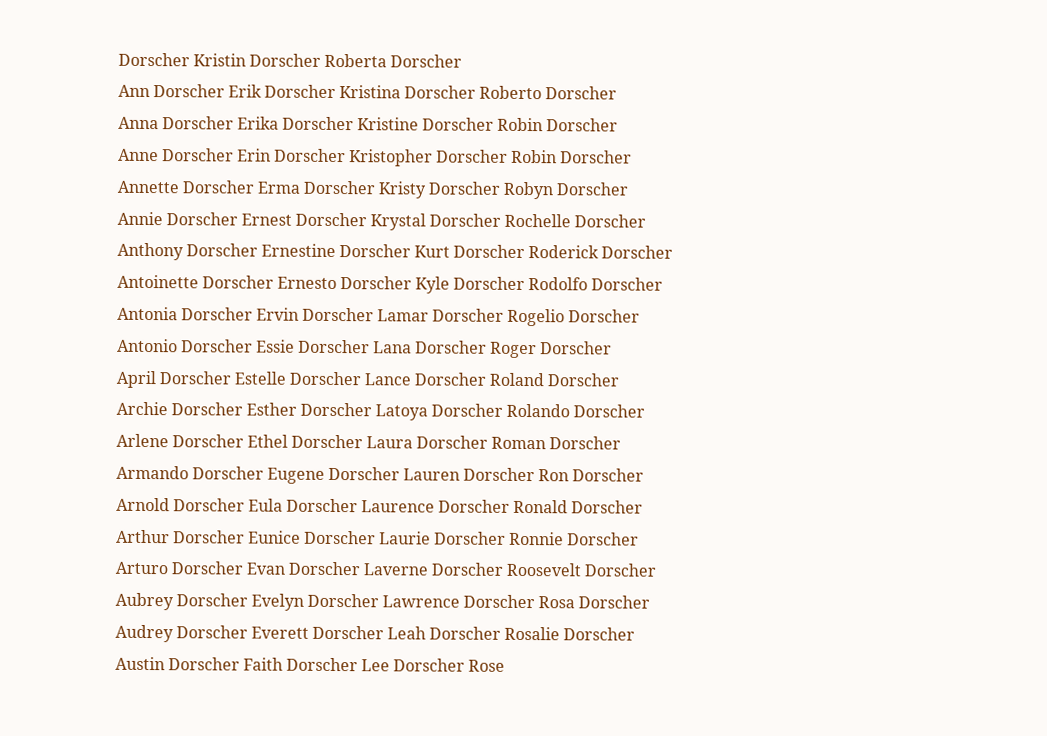Dorscher Kristin Dorscher Roberta Dorscher
Ann Dorscher Erik Dorscher Kristina Dorscher Roberto Dorscher
Anna Dorscher Erika Dorscher Kristine Dorscher Robin Dorscher
Anne Dorscher Erin Dorscher Kristopher Dorscher Robin Dorscher
Annette Dorscher Erma Dorscher Kristy Dorscher Robyn Dorscher
Annie Dorscher Ernest Dorscher Krystal Dorscher Rochelle Dorscher
Anthony Dorscher Ernestine Dorscher Kurt Dorscher Roderick Dorscher
Antoinette Dorscher Ernesto Dorscher Kyle Dorscher Rodolfo Dorscher
Antonia Dorscher Ervin Dorscher Lamar Dorscher Rogelio Dorscher
Antonio Dorscher Essie Dorscher Lana Dorscher Roger Dorscher
April Dorscher Estelle Dorscher Lance Dorscher Roland Dorscher
Archie Dorscher Esther Dorscher Latoya Dorscher Rolando Dorscher
Arlene Dorscher Ethel Dorscher Laura Dorscher Roman Dorscher
Armando Dorscher Eugene Dorscher Lauren Dorscher Ron Dorscher
Arnold Dorscher Eula Dorscher Laurence Dorscher Ronald Dorscher
Arthur Dorscher Eunice Dorscher Laurie Dorscher Ronnie Dorscher
Arturo Dorscher Evan Dorscher Laverne Dorscher Roosevelt Dorscher
Aubrey Dorscher Evelyn Dorscher Lawrence Dorscher Rosa Dorscher
Audrey Dorscher Everett Dorscher Leah Dorscher Rosalie Dorscher
Austin Dorscher Faith Dorscher Lee Dorscher Rose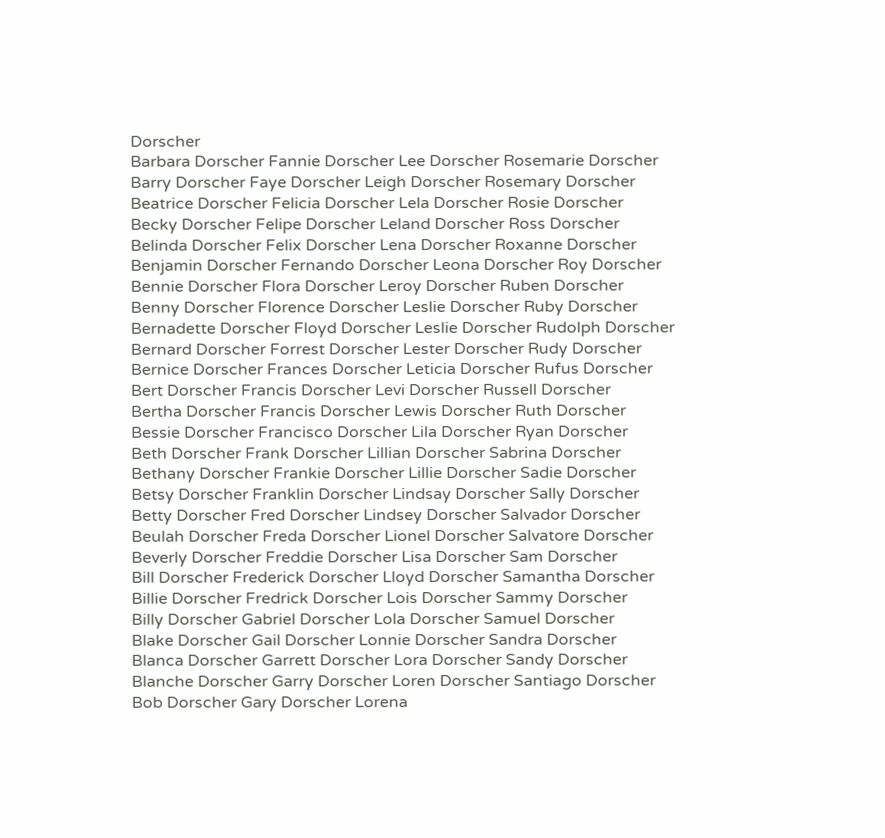Dorscher
Barbara Dorscher Fannie Dorscher Lee Dorscher Rosemarie Dorscher
Barry Dorscher Faye Dorscher Leigh Dorscher Rosemary Dorscher
Beatrice Dorscher Felicia Dorscher Lela Dorscher Rosie Dorscher
Becky Dorscher Felipe Dorscher Leland Dorscher Ross Dorscher
Belinda Dorscher Felix Dorscher Lena Dorscher Roxanne Dorscher
Benjamin Dorscher Fernando Dorscher Leona Dorscher Roy Dorscher
Bennie Dorscher Flora Dorscher Leroy Dorscher Ruben Dorscher
Benny Dorscher Florence Dorscher Leslie Dorscher Ruby Dorscher
Bernadette Dorscher Floyd Dorscher Leslie Dorscher Rudolph Dorscher
Bernard Dorscher Forrest Dorscher Lester Dorscher Rudy Dorscher
Bernice Dorscher Frances Dorscher Leticia Dorscher Rufus Dorscher
Bert Dorscher Francis Dorscher Levi Dorscher Russell Dorscher
Bertha Dorscher Francis Dorscher Lewis Dorscher Ruth Dorscher
Bessie Dorscher Francisco Dorscher Lila Dorscher Ryan Dorscher
Beth Dorscher Frank Dorscher Lillian Dorscher Sabrina Dorscher
Bethany Dorscher Frankie Dorscher Lillie Dorscher Sadie Dorscher
Betsy Dorscher Franklin Dorscher Lindsay Dorscher Sally Dorscher
Betty Dorscher Fred Dorscher Lindsey Dorscher Salvador Dorscher
Beulah Dorscher Freda Dorscher Lionel Dorscher Salvatore Dorscher
Beverly Dorscher Freddie Dorscher Lisa Dorscher Sam Dorscher
Bill Dorscher Frederick Dorscher Lloyd Dorscher Samantha Dorscher
Billie Dorscher Fredrick Dorscher Lois Dorscher Sammy Dorscher
Billy Dorscher Gabriel Dorscher Lola Dorscher Samuel Dorscher
Blake Dorscher Gail Dorscher Lonnie Dorscher Sandra Dorscher
Blanca Dorscher Garrett Dorscher Lora Dorscher Sandy Dorscher
Blanche Dorscher Garry Dorscher Loren Dorscher Santiago Dorscher
Bob Dorscher Gary Dorscher Lorena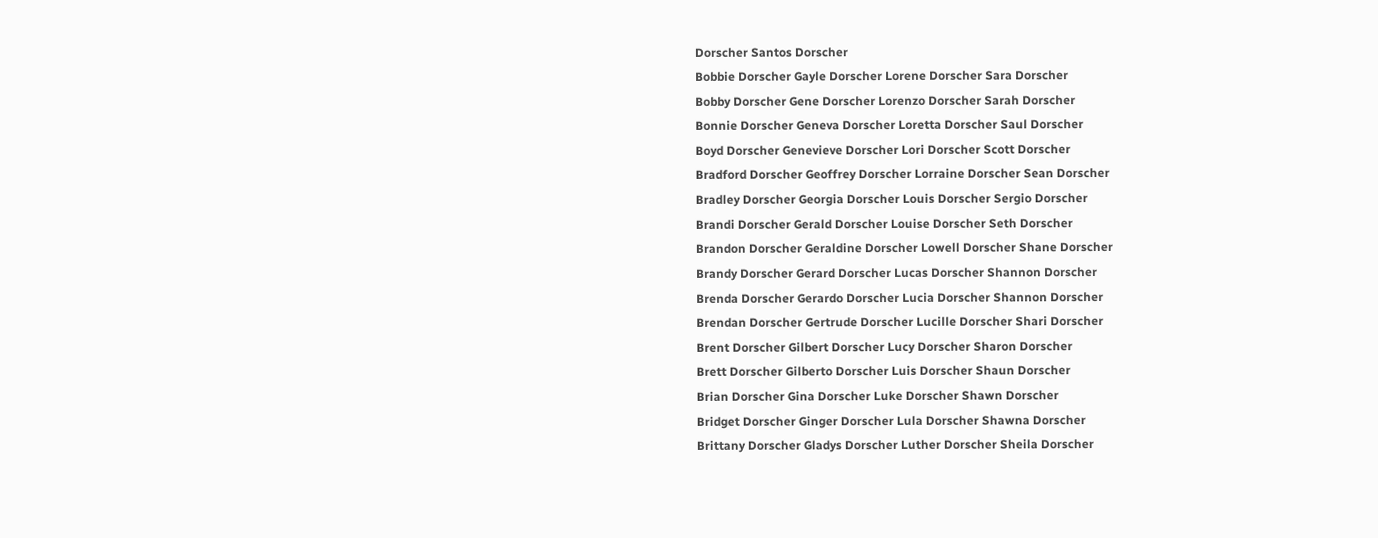Dorscher Santos Dorscher
Bobbie Dorscher Gayle Dorscher Lorene Dorscher Sara Dorscher
Bobby Dorscher Gene Dorscher Lorenzo Dorscher Sarah Dorscher
Bonnie Dorscher Geneva Dorscher Loretta Dorscher Saul Dorscher
Boyd Dorscher Genevieve Dorscher Lori Dorscher Scott Dorscher
Bradford Dorscher Geoffrey Dorscher Lorraine Dorscher Sean Dorscher
Bradley Dorscher Georgia Dorscher Louis Dorscher Sergio Dorscher
Brandi Dorscher Gerald Dorscher Louise Dorscher Seth Dorscher
Brandon Dorscher Geraldine Dorscher Lowell Dorscher Shane Dorscher
Brandy Dorscher Gerard Dorscher Lucas Dorscher Shannon Dorscher
Brenda Dorscher Gerardo Dorscher Lucia Dorscher Shannon Dorscher
Brendan Dorscher Gertrude Dorscher Lucille Dorscher Shari Dorscher
Brent Dorscher Gilbert Dorscher Lucy Dorscher Sharon Dorscher
Brett Dorscher Gilberto Dorscher Luis Dorscher Shaun Dorscher
Brian Dorscher Gina Dorscher Luke Dorscher Shawn Dorscher
Bridget Dorscher Ginger Dorscher Lula Dorscher Shawna Dorscher
Brittany Dorscher Gladys Dorscher Luther Dorscher Sheila Dorscher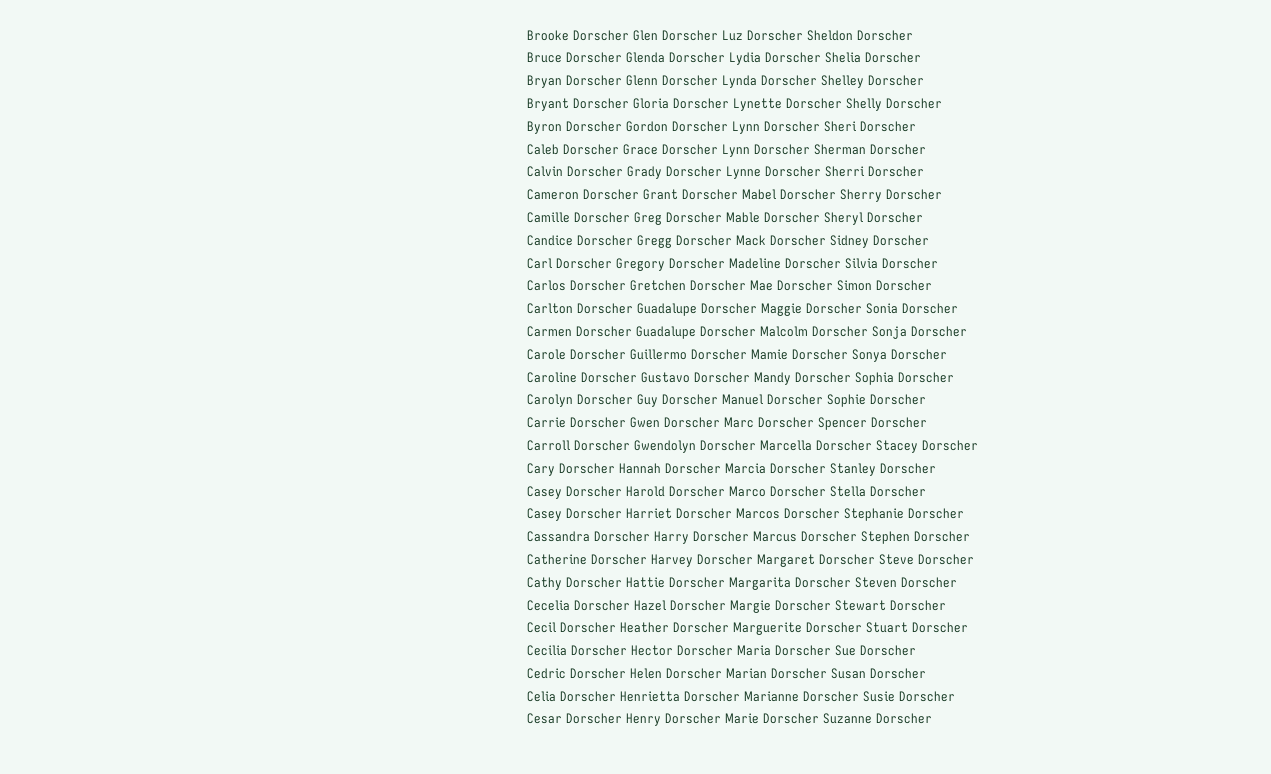Brooke Dorscher Glen Dorscher Luz Dorscher Sheldon Dorscher
Bruce Dorscher Glenda Dorscher Lydia Dorscher Shelia Dorscher
Bryan Dorscher Glenn Dorscher Lynda Dorscher Shelley Dorscher
Bryant Dorscher Gloria Dorscher Lynette Dorscher Shelly Dorscher
Byron Dorscher Gordon Dorscher Lynn Dorscher Sheri Dorscher
Caleb Dorscher Grace Dorscher Lynn Dorscher Sherman Dorscher
Calvin Dorscher Grady Dorscher Lynne Dorscher Sherri Dorscher
Cameron Dorscher Grant Dorscher Mabel Dorscher Sherry Dorscher
Camille Dorscher Greg Dorscher Mable Dorscher Sheryl Dorscher
Candice Dorscher Gregg Dorscher Mack Dorscher Sidney Dorscher
Carl Dorscher Gregory Dorscher Madeline Dorscher Silvia Dorscher
Carlos Dorscher Gretchen Dorscher Mae Dorscher Simon Dorscher
Carlton Dorscher Guadalupe Dorscher Maggie Dorscher Sonia Dorscher
Carmen Dorscher Guadalupe Dorscher Malcolm Dorscher Sonja Dorscher
Carole Dorscher Guillermo Dorscher Mamie Dorscher Sonya Dorscher
Caroline Dorscher Gustavo Dorscher Mandy Dorscher Sophia Dorscher
Carolyn Dorscher Guy Dorscher Manuel Dorscher Sophie Dorscher
Carrie Dorscher Gwen Dorscher Marc Dorscher Spencer Dorscher
Carroll Dorscher Gwendolyn Dorscher Marcella Dorscher Stacey Dorscher
Cary Dorscher Hannah Dorscher Marcia Dorscher Stanley Dorscher
Casey Dorscher Harold Dorscher Marco Dorscher Stella Dorscher
Casey Dorscher Harriet Dorscher Marcos Dorscher Stephanie Dorscher
Cassandra Dorscher Harry Dorscher Marcus Dorscher Stephen Dorscher
Catherine Dorscher Harvey Dorscher Margaret Dorscher Steve Dorscher
Cathy Dorscher Hattie Dorscher Margarita Dorscher Steven Dorscher
Cecelia Dorscher Hazel Dorscher Margie Dorscher Stewart Dorscher
Cecil Dorscher Heather Dorscher Marguerite Dorscher Stuart Dorscher
Cecilia Dorscher Hector Dorscher Maria Dorscher Sue Dorscher
Cedric Dorscher Helen Dorscher Marian Dorscher Susan Dorscher
Celia Dorscher Henrietta Dorscher Marianne Dorscher Susie Dorscher
Cesar Dorscher Henry Dorscher Marie Dorscher Suzanne Dorscher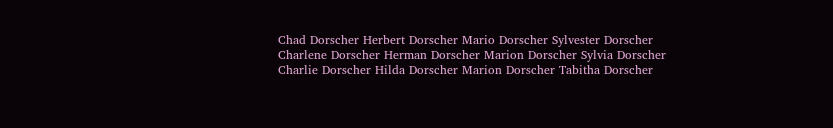Chad Dorscher Herbert Dorscher Mario Dorscher Sylvester Dorscher
Charlene Dorscher Herman Dorscher Marion Dorscher Sylvia Dorscher
Charlie Dorscher Hilda Dorscher Marion Dorscher Tabitha Dorscher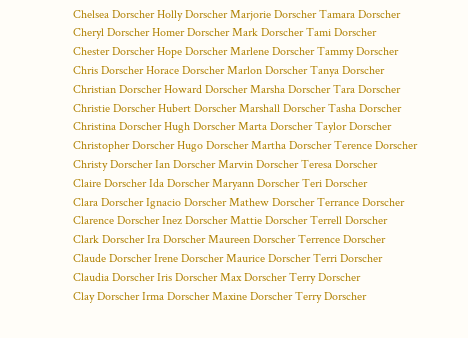Chelsea Dorscher Holly Dorscher Marjorie Dorscher Tamara Dorscher
Cheryl Dorscher Homer Dorscher Mark Dorscher Tami Dorscher
Chester Dorscher Hope Dorscher Marlene Dorscher Tammy Dorscher
Chris Dorscher Horace Dorscher Marlon Dorscher Tanya Dorscher
Christian Dorscher Howard Dorscher Marsha Dorscher Tara Dorscher
Christie Dorscher Hubert Dorscher Marshall Dorscher Tasha Dorscher
Christina Dorscher Hugh Dorscher Marta Dorscher Taylor Dorscher
Christopher Dorscher Hugo Dorscher Martha Dorscher Terence Dorscher
Christy Dorscher Ian Dorscher Marvin Dorscher Teresa Dorscher
Claire Dorscher Ida Dorscher Maryann Dorscher Teri Dorscher
Clara Dorscher Ignacio Dorscher Mathew Dorscher Terrance Dorscher
Clarence Dorscher Inez Dorscher Mattie Dorscher Terrell Dorscher
Clark Dorscher Ira Dorscher Maureen Dorscher Terrence Dorscher
Claude Dorscher Irene Dorscher Maurice Dorscher Terri Dorscher
Claudia Dorscher Iris Dorscher Max Dorscher Terry Dorscher
Clay Dorscher Irma Dorscher Maxine Dorscher Terry Dorscher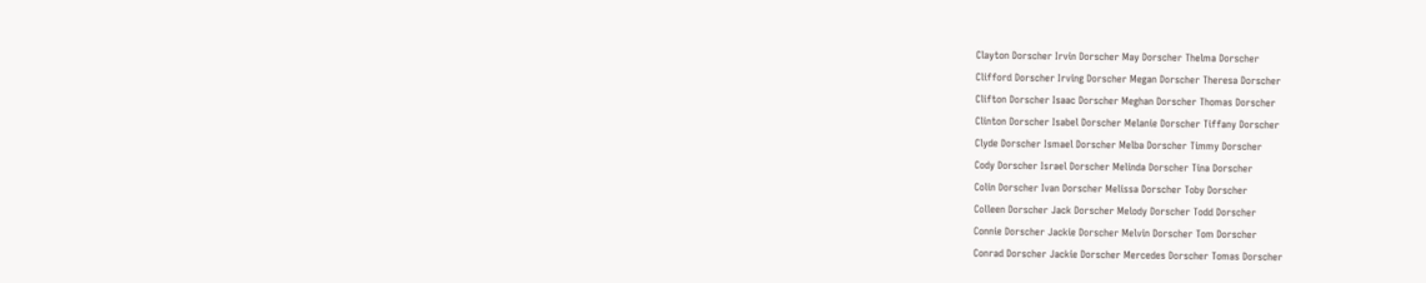Clayton Dorscher Irvin Dorscher May Dorscher Thelma Dorscher
Clifford Dorscher Irving Dorscher Megan Dorscher Theresa Dorscher
Clifton Dorscher Isaac Dorscher Meghan Dorscher Thomas Dorscher
Clinton Dorscher Isabel Dorscher Melanie Dorscher Tiffany Dorscher
Clyde Dorscher Ismael Dorscher Melba Dorscher Timmy Dorscher
Cody Dorscher Israel Dorscher Melinda Dorscher Tina Dorscher
Colin Dorscher Ivan Dorscher Melissa Dorscher Toby Dorscher
Colleen Dorscher Jack Dorscher Melody Dorscher Todd Dorscher
Connie Dorscher Jackie Dorscher Melvin Dorscher Tom Dorscher
Conrad Dorscher Jackie Dorscher Mercedes Dorscher Tomas Dorscher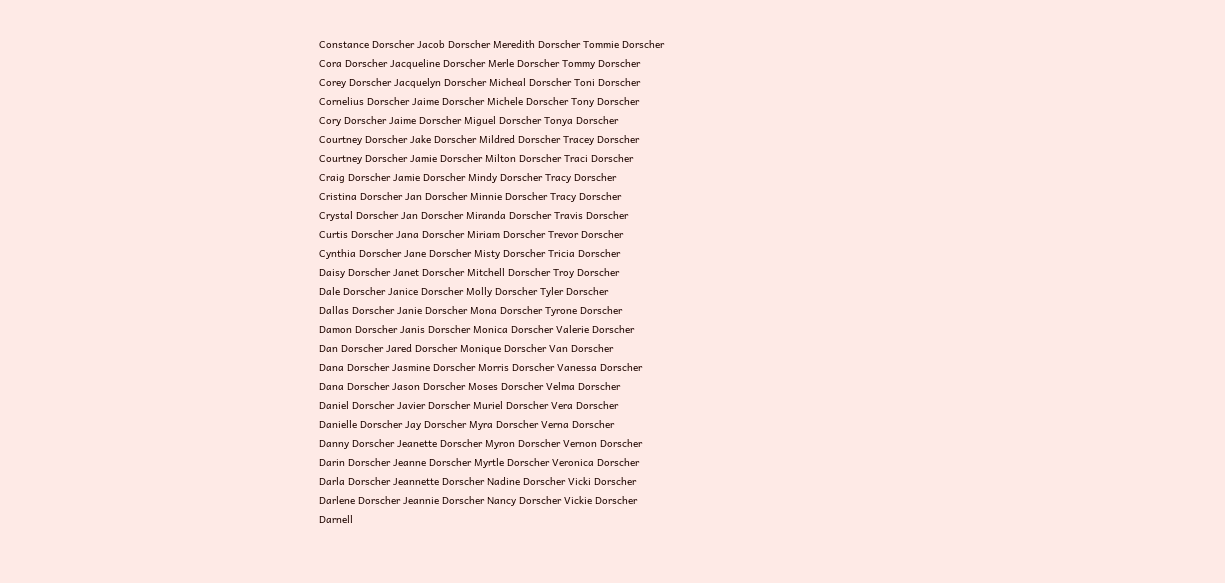Constance Dorscher Jacob Dorscher Meredith Dorscher Tommie Dorscher
Cora Dorscher Jacqueline Dorscher Merle Dorscher Tommy Dorscher
Corey Dorscher Jacquelyn Dorscher Micheal Dorscher Toni Dorscher
Cornelius Dorscher Jaime Dorscher Michele Dorscher Tony Dorscher
Cory Dorscher Jaime Dorscher Miguel Dorscher Tonya Dorscher
Courtney Dorscher Jake Dorscher Mildred Dorscher Tracey Dorscher
Courtney Dorscher Jamie Dorscher Milton Dorscher Traci Dorscher
Craig Dorscher Jamie Dorscher Mindy Dorscher Tracy Dorscher
Cristina Dorscher Jan Dorscher Minnie Dorscher Tracy Dorscher
Crystal Dorscher Jan Dorscher Miranda Dorscher Travis Dorscher
Curtis Dorscher Jana Dorscher Miriam Dorscher Trevor Dorscher
Cynthia Dorscher Jane Dorscher Misty Dorscher Tricia Dorscher
Daisy Dorscher Janet Dorscher Mitchell Dorscher Troy Dorscher
Dale Dorscher Janice Dorscher Molly Dorscher Tyler Dorscher
Dallas Dorscher Janie Dorscher Mona Dorscher Tyrone Dorscher
Damon Dorscher Janis Dorscher Monica Dorscher Valerie Dorscher
Dan Dorscher Jared Dorscher Monique Dorscher Van Dorscher
Dana Dorscher Jasmine Dorscher Morris Dorscher Vanessa Dorscher
Dana Dorscher Jason Dorscher Moses Dorscher Velma Dorscher
Daniel Dorscher Javier Dorscher Muriel Dorscher Vera Dorscher
Danielle Dorscher Jay Dorscher Myra Dorscher Verna Dorscher
Danny Dorscher Jeanette Dorscher Myron Dorscher Vernon Dorscher
Darin Dorscher Jeanne Dorscher Myrtle Dorscher Veronica Dorscher
Darla Dorscher Jeannette Dorscher Nadine Dorscher Vicki Dorscher
Darlene Dorscher Jeannie Dorscher Nancy Dorscher Vickie Dorscher
Darnell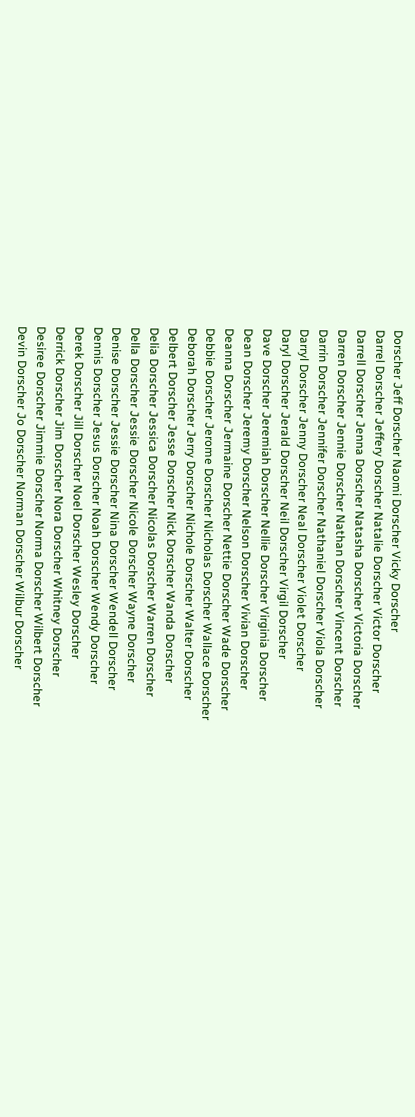Dorscher Jeff Dorscher Naomi Dorscher Vicky Dorscher
Darrel Dorscher Jeffery Dorscher Natalie Dorscher Victor Dorscher
Darrell Dorscher Jenna Dorscher Natasha Dorscher Victoria Dorscher
Darren Dorscher Jennie Dorscher Nathan Dorscher Vincent Dorscher
Darrin Dorscher Jennifer Dorscher Nathaniel Dorscher Viola Dorscher
Darryl Dorscher Jenny Dorscher Neal Dorscher Violet Dorscher
Daryl Dorscher Jerald Dorscher Neil Dorscher Virgil Dorscher
Dave Dorscher Jeremiah Dorscher Nellie Dorscher Virginia Dorscher
Dean Dorscher Jeremy Dorscher Nelson Dorscher Vivian Dorscher
Deanna Dorscher Jermaine Dorscher Nettie Dorscher Wade Dorscher
Debbie Dorscher Jerome Dorscher Nicholas Dorscher Wallace Dorscher
Deborah Dorscher Jerry Dorscher Nichole Dorscher Walter Dorscher
Delbert Dorscher Jesse Dorscher Nick Dorscher Wanda Dorscher
Delia Dorscher Jessica Dorscher Nicolas Dorscher Warren Dorscher
Della Dorscher Jessie Dorscher Nicole Dorscher Wayne Dorscher
Denise Dorscher Jessie Dorscher Nina Dorscher Wendell Dorscher
Dennis Dorscher Jesus Dorscher Noah Dorscher Wendy Dorscher
Derek Dorscher Jill Dorscher Noel Dorscher Wesley Dorscher
Derrick Dorscher Jim Dorscher Nora Dorscher Whitney Dorscher
Desiree Dorscher Jimmie Dorscher Norma Dorscher Wilbert Dorscher
Devin Dorscher Jo Dorscher Norman Dorscher Wilbur Dorscher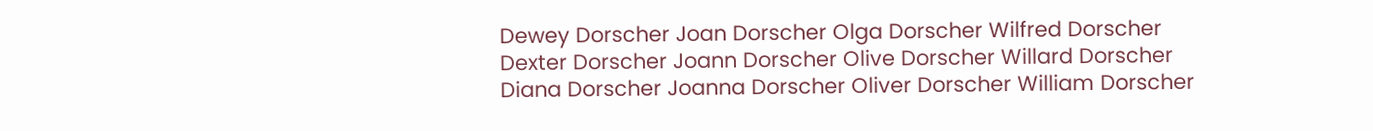Dewey Dorscher Joan Dorscher Olga Dorscher Wilfred Dorscher
Dexter Dorscher Joann Dorscher Olive Dorscher Willard Dorscher
Diana Dorscher Joanna Dorscher Oliver Dorscher William Dorscher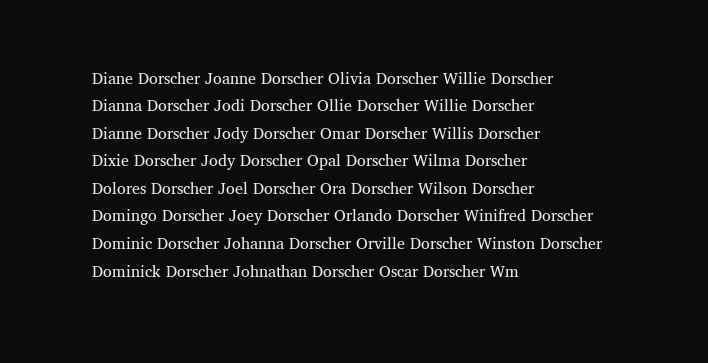Diane Dorscher Joanne Dorscher Olivia Dorscher Willie Dorscher
Dianna Dorscher Jodi Dorscher Ollie Dorscher Willie Dorscher
Dianne Dorscher Jody Dorscher Omar Dorscher Willis Dorscher
Dixie Dorscher Jody Dorscher Opal Dorscher Wilma Dorscher
Dolores Dorscher Joel Dorscher Ora Dorscher Wilson Dorscher
Domingo Dorscher Joey Dorscher Orlando Dorscher Winifred Dorscher
Dominic Dorscher Johanna Dorscher Orville Dorscher Winston Dorscher
Dominick Dorscher Johnathan Dorscher Oscar Dorscher Wm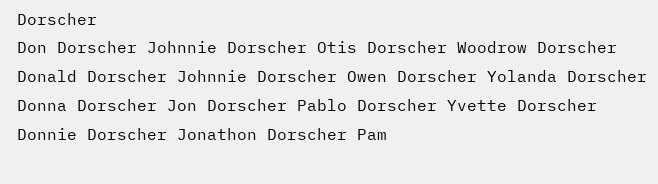Dorscher
Don Dorscher Johnnie Dorscher Otis Dorscher Woodrow Dorscher
Donald Dorscher Johnnie Dorscher Owen Dorscher Yolanda Dorscher
Donna Dorscher Jon Dorscher Pablo Dorscher Yvette Dorscher
Donnie Dorscher Jonathon Dorscher Pam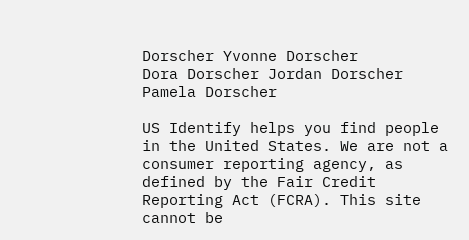Dorscher Yvonne Dorscher
Dora Dorscher Jordan Dorscher Pamela Dorscher

US Identify helps you find people in the United States. We are not a consumer reporting agency, as defined by the Fair Credit Reporting Act (FCRA). This site cannot be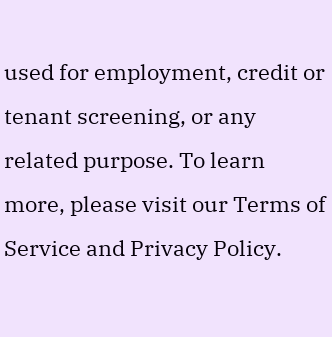used for employment, credit or tenant screening, or any related purpose. To learn more, please visit our Terms of Service and Privacy Policy.